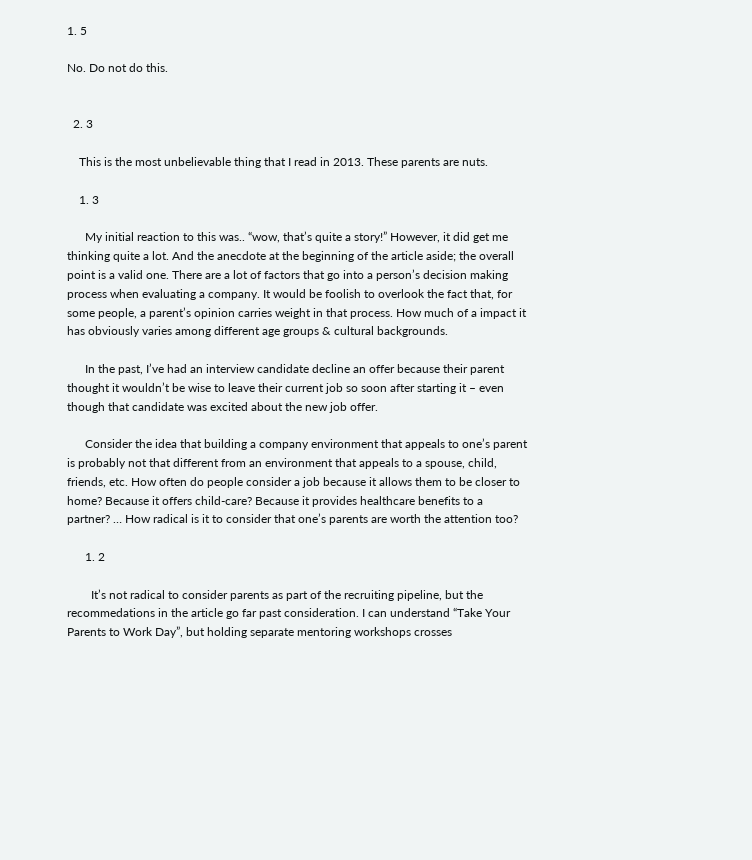1. 5

No. Do not do this.


  2. 3

    This is the most unbelievable thing that I read in 2013. These parents are nuts.

    1. 3

      My initial reaction to this was.. “wow, that’s quite a story!” However, it did get me thinking quite a lot. And the anecdote at the beginning of the article aside; the overall point is a valid one. There are a lot of factors that go into a person’s decision making process when evaluating a company. It would be foolish to overlook the fact that, for some people, a parent’s opinion carries weight in that process. How much of a impact it has obviously varies among different age groups & cultural backgrounds.

      In the past, I’ve had an interview candidate decline an offer because their parent thought it wouldn’t be wise to leave their current job so soon after starting it – even though that candidate was excited about the new job offer.

      Consider the idea that building a company environment that appeals to one’s parent is probably not that different from an environment that appeals to a spouse, child, friends, etc. How often do people consider a job because it allows them to be closer to home? Because it offers child-care? Because it provides healthcare benefits to a partner? … How radical is it to consider that one’s parents are worth the attention too?

      1. 2

        It’s not radical to consider parents as part of the recruiting pipeline, but the recommedations in the article go far past consideration. I can understand “Take Your Parents to Work Day”, but holding separate mentoring workshops crosses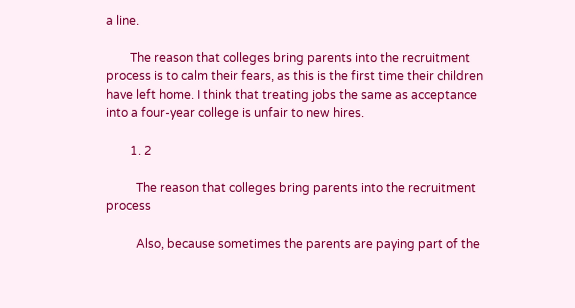a line.

        The reason that colleges bring parents into the recruitment process is to calm their fears, as this is the first time their children have left home. I think that treating jobs the same as acceptance into a four-year college is unfair to new hires.

        1. 2

          The reason that colleges bring parents into the recruitment process

          Also, because sometimes the parents are paying part of the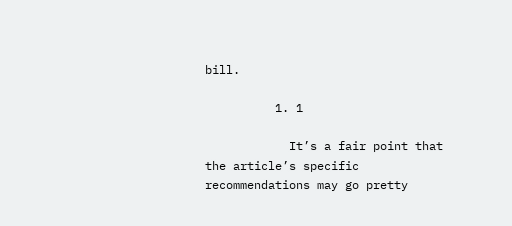bill.

          1. 1

            It’s a fair point that the article’s specific recommendations may go pretty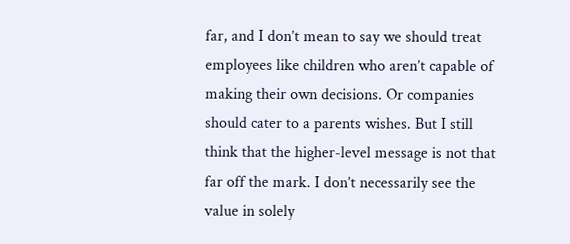far, and I don’t mean to say we should treat employees like children who aren’t capable of making their own decisions. Or companies should cater to a parents wishes. But I still think that the higher-level message is not that far off the mark. I don’t necessarily see the value in solely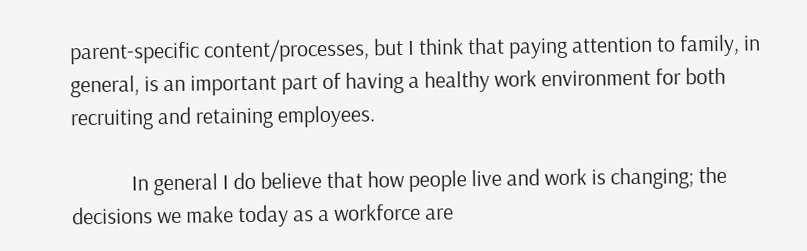parent-specific content/processes, but I think that paying attention to family, in general, is an important part of having a healthy work environment for both recruiting and retaining employees.

            In general I do believe that how people live and work is changing; the decisions we make today as a workforce are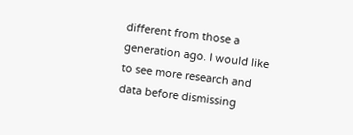different from those a generation ago. I would like to see more research and data before dismissing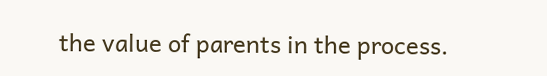the value of parents in the process.